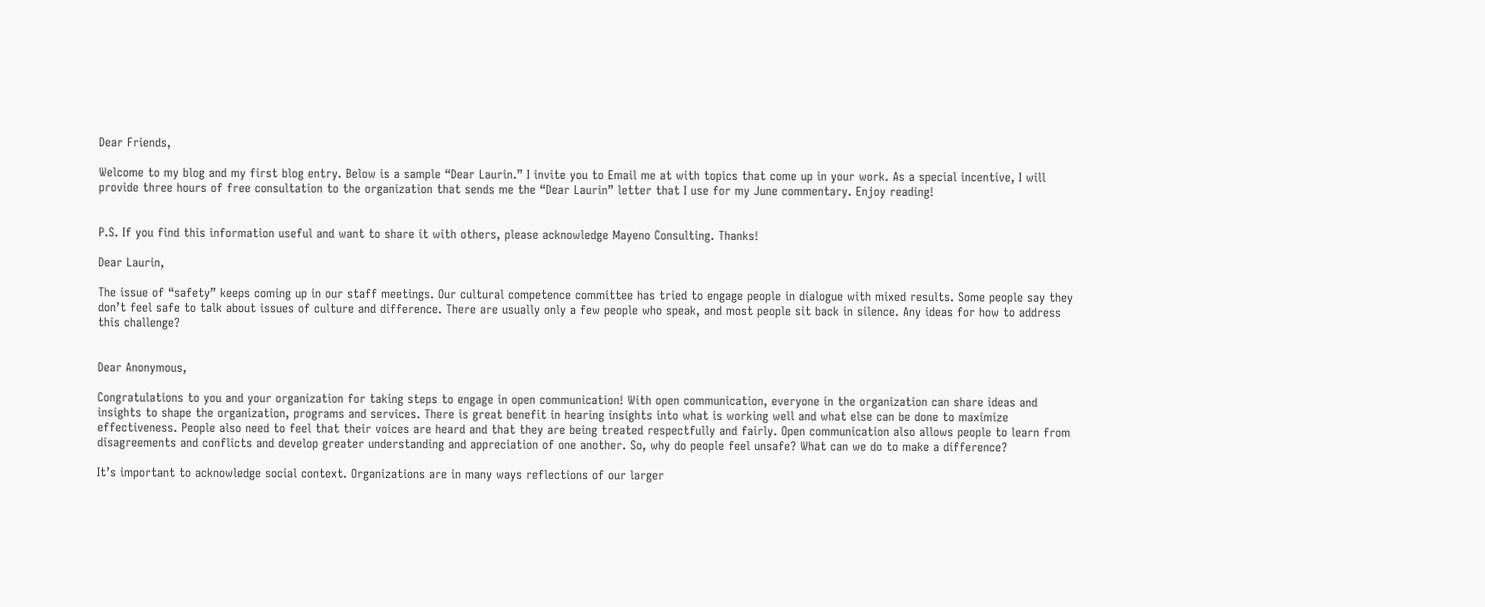Dear Friends,

Welcome to my blog and my first blog entry. Below is a sample “Dear Laurin.” I invite you to Email me at with topics that come up in your work. As a special incentive, I will provide three hours of free consultation to the organization that sends me the “Dear Laurin” letter that I use for my June commentary. Enjoy reading!


P.S. If you find this information useful and want to share it with others, please acknowledge Mayeno Consulting. Thanks!

Dear Laurin,

The issue of “safety” keeps coming up in our staff meetings. Our cultural competence committee has tried to engage people in dialogue with mixed results. Some people say they don’t feel safe to talk about issues of culture and difference. There are usually only a few people who speak, and most people sit back in silence. Any ideas for how to address this challenge?


Dear Anonymous,

Congratulations to you and your organization for taking steps to engage in open communication! With open communication, everyone in the organization can share ideas and insights to shape the organization, programs and services. There is great benefit in hearing insights into what is working well and what else can be done to maximize effectiveness. People also need to feel that their voices are heard and that they are being treated respectfully and fairly. Open communication also allows people to learn from disagreements and conflicts and develop greater understanding and appreciation of one another. So, why do people feel unsafe? What can we do to make a difference?

It’s important to acknowledge social context. Organizations are in many ways reflections of our larger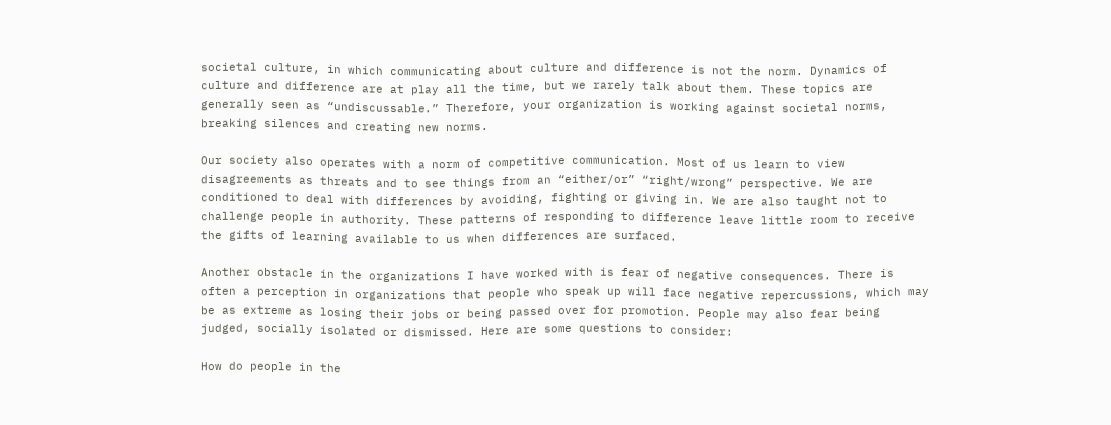societal culture, in which communicating about culture and difference is not the norm. Dynamics of culture and difference are at play all the time, but we rarely talk about them. These topics are generally seen as “undiscussable.” Therefore, your organization is working against societal norms, breaking silences and creating new norms.

Our society also operates with a norm of competitive communication. Most of us learn to view disagreements as threats and to see things from an “either/or” “right/wrong” perspective. We are conditioned to deal with differences by avoiding, fighting or giving in. We are also taught not to challenge people in authority. These patterns of responding to difference leave little room to receive the gifts of learning available to us when differences are surfaced.

Another obstacle in the organizations I have worked with is fear of negative consequences. There is often a perception in organizations that people who speak up will face negative repercussions, which may be as extreme as losing their jobs or being passed over for promotion. People may also fear being judged, socially isolated or dismissed. Here are some questions to consider:

How do people in the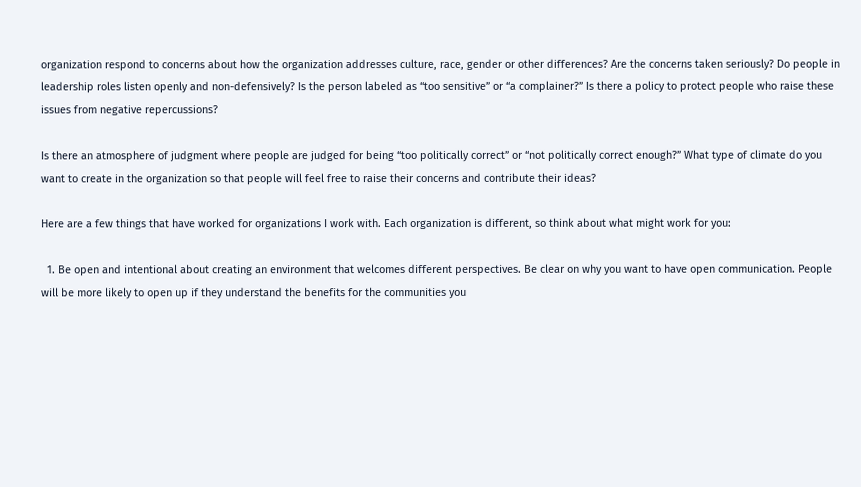organization respond to concerns about how the organization addresses culture, race, gender or other differences? Are the concerns taken seriously? Do people in leadership roles listen openly and non-defensively? Is the person labeled as “too sensitive” or “a complainer?” Is there a policy to protect people who raise these issues from negative repercussions?

Is there an atmosphere of judgment where people are judged for being “too politically correct” or “not politically correct enough?” What type of climate do you want to create in the organization so that people will feel free to raise their concerns and contribute their ideas?

Here are a few things that have worked for organizations I work with. Each organization is different, so think about what might work for you:

  1. Be open and intentional about creating an environment that welcomes different perspectives. Be clear on why you want to have open communication. People will be more likely to open up if they understand the benefits for the communities you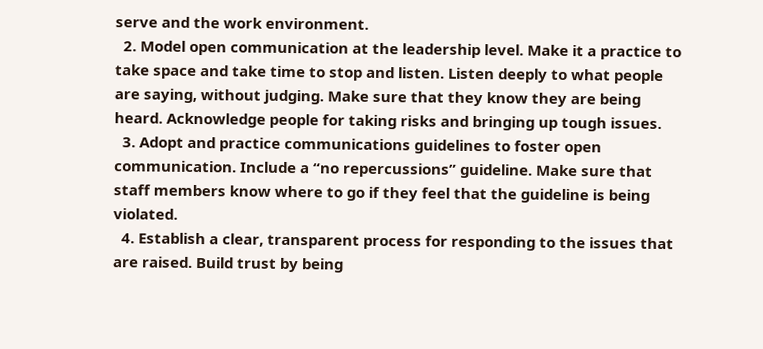serve and the work environment.
  2. Model open communication at the leadership level. Make it a practice to take space and take time to stop and listen. Listen deeply to what people are saying, without judging. Make sure that they know they are being heard. Acknowledge people for taking risks and bringing up tough issues.
  3. Adopt and practice communications guidelines to foster open communication. Include a “no repercussions” guideline. Make sure that staff members know where to go if they feel that the guideline is being violated.
  4. Establish a clear, transparent process for responding to the issues that are raised. Build trust by being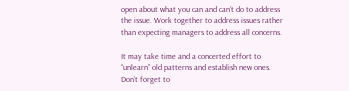open about what you can and can’t do to address the issue. Work together to address issues rather than expecting managers to address all concerns.

It may take time and a concerted effort to “unlearn” old patterns and establish new ones. Don’t forget to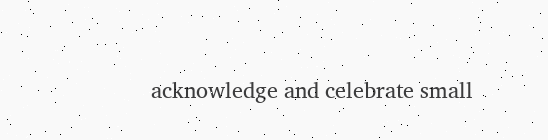acknowledge and celebrate small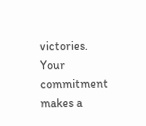victories. Your commitment makes a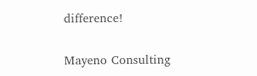difference!

Mayeno Consulting